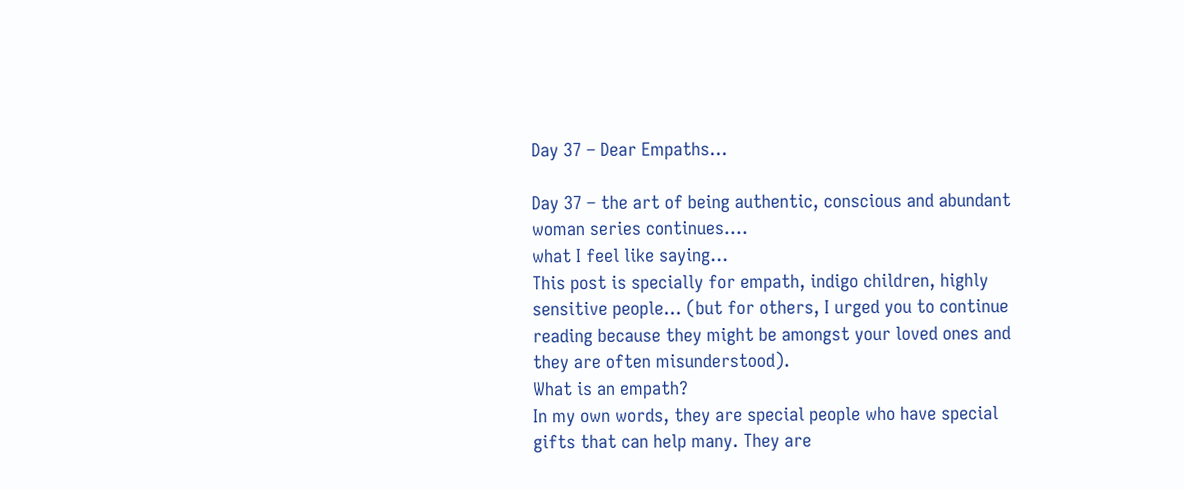Day 37 – Dear Empaths…

Day 37 – the art of being authentic, conscious and abundant woman series continues….
what I feel like saying…
This post is specially for empath, indigo children, highly sensitive people… (but for others, I urged you to continue reading because they might be amongst your loved ones and they are often misunderstood).
What is an empath?
In my own words, they are special people who have special gifts that can help many. They are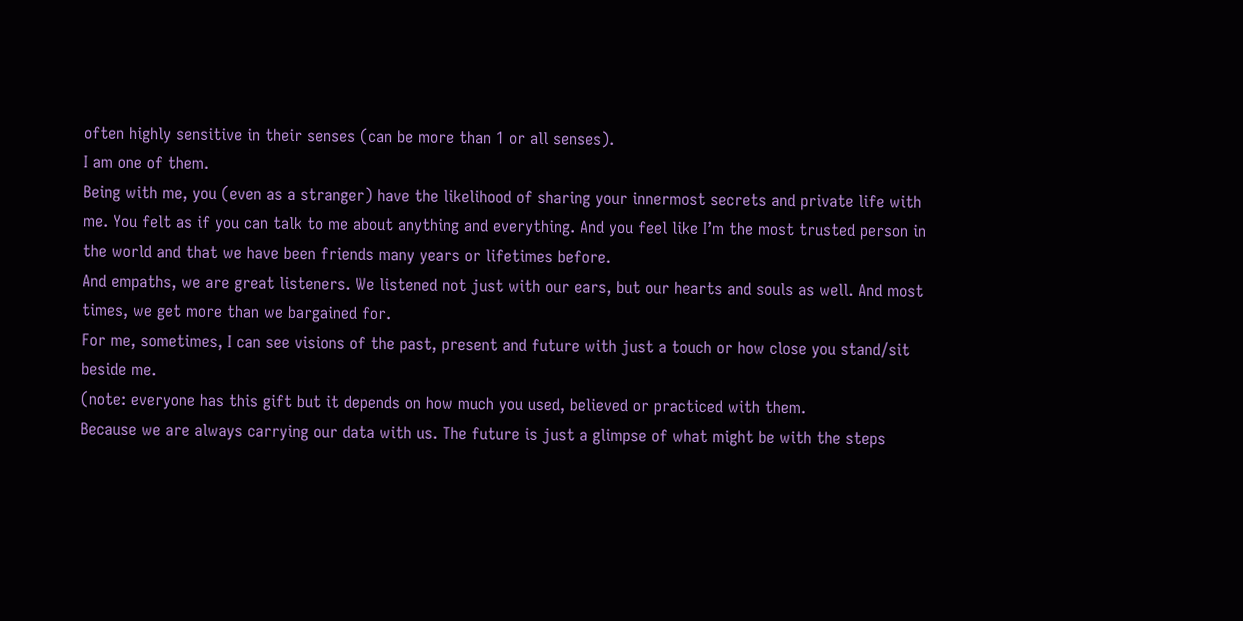often highly sensitive in their senses (can be more than 1 or all senses).
I am one of them.
Being with me, you (even as a stranger) have the likelihood of sharing your innermost secrets and private life with me. You felt as if you can talk to me about anything and everything. And you feel like I’m the most trusted person in the world and that we have been friends many years or lifetimes before.
And empaths, we are great listeners. We listened not just with our ears, but our hearts and souls as well. And most times, we get more than we bargained for.
For me, sometimes, I can see visions of the past, present and future with just a touch or how close you stand/sit beside me.
(note: everyone has this gift but it depends on how much you used, believed or practiced with them.
Because we are always carrying our data with us. The future is just a glimpse of what might be with the steps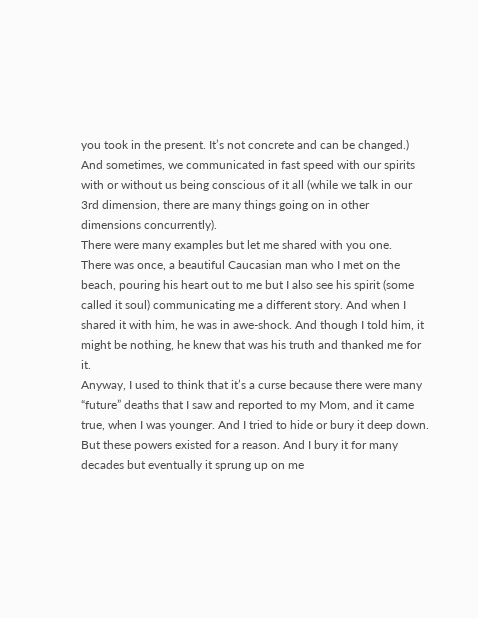you took in the present. It’s not concrete and can be changed.)
And sometimes, we communicated in fast speed with our spirits with or without us being conscious of it all (while we talk in our 3rd dimension, there are many things going on in other dimensions concurrently).
There were many examples but let me shared with you one.
There was once, a beautiful Caucasian man who I met on the beach, pouring his heart out to me but I also see his spirit (some called it soul) communicating me a different story. And when I shared it with him, he was in awe-shock. And though I told him, it might be nothing, he knew that was his truth and thanked me for it.
Anyway, I used to think that it’s a curse because there were many “future” deaths that I saw and reported to my Mom, and it came true, when I was younger. And I tried to hide or bury it deep down.
But these powers existed for a reason. And I bury it for many decades but eventually it sprung up on me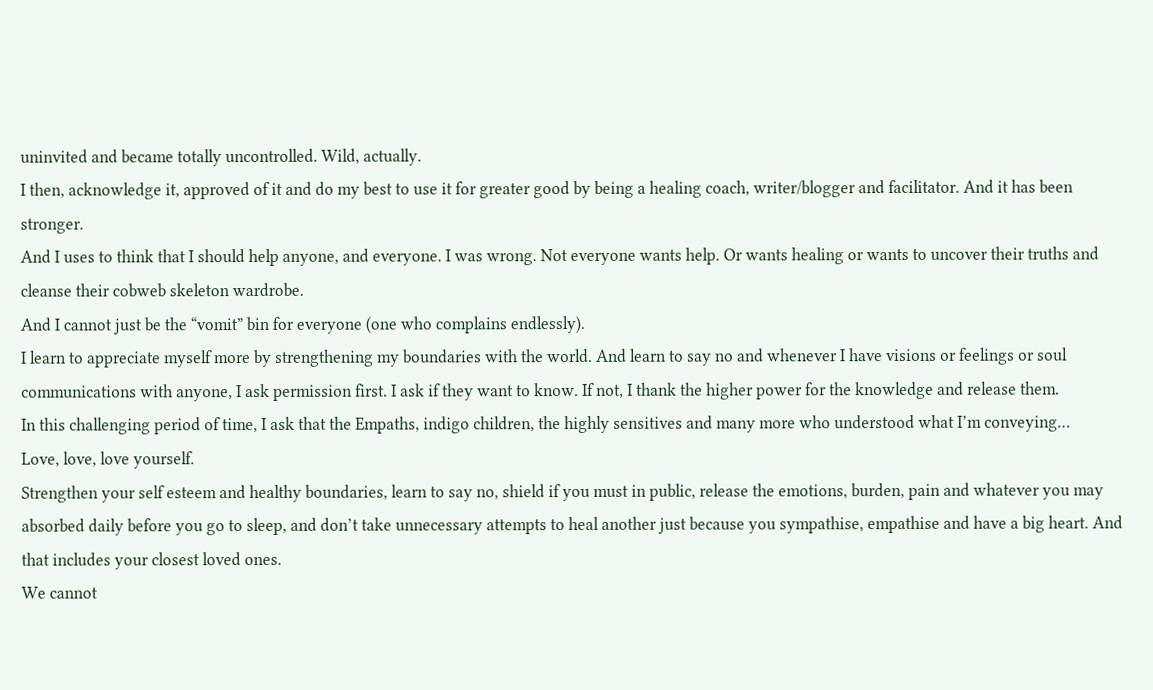uninvited and became totally uncontrolled. Wild, actually.
I then, acknowledge it, approved of it and do my best to use it for greater good by being a healing coach, writer/blogger and facilitator. And it has been stronger.
And I uses to think that I should help anyone, and everyone. I was wrong. Not everyone wants help. Or wants healing or wants to uncover their truths and cleanse their cobweb skeleton wardrobe.
And I cannot just be the “vomit” bin for everyone (one who complains endlessly).
I learn to appreciate myself more by strengthening my boundaries with the world. And learn to say no and whenever I have visions or feelings or soul communications with anyone, I ask permission first. I ask if they want to know. If not, I thank the higher power for the knowledge and release them.
In this challenging period of time, I ask that the Empaths, indigo children, the highly sensitives and many more who understood what I’m conveying…
Love, love, love yourself.
Strengthen your self esteem and healthy boundaries, learn to say no, shield if you must in public, release the emotions, burden, pain and whatever you may absorbed daily before you go to sleep, and don’t take unnecessary attempts to heal another just because you sympathise, empathise and have a big heart. And that includes your closest loved ones.
We cannot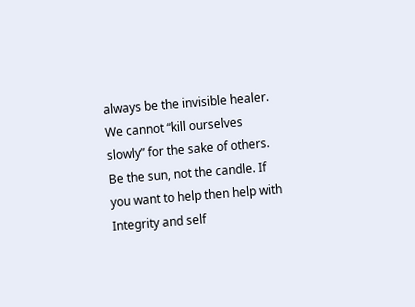always be the invisible healer. We cannot “kill ourselves slowly” for the sake of others. Be the sun, not the candle. If you want to help then help with Integrity and self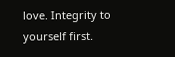love. Integrity to yourself first.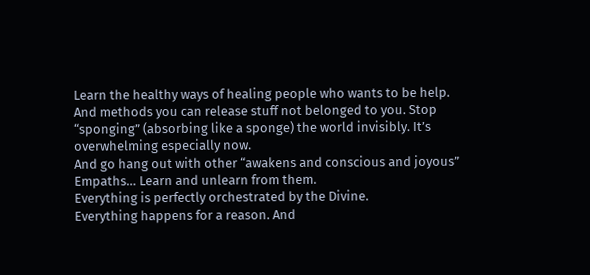Learn the healthy ways of healing people who wants to be help. And methods you can release stuff not belonged to you. Stop “sponging” (absorbing like a sponge) the world invisibly. It’s overwhelming especially now.
And go hang out with other “awakens and conscious and joyous” Empaths… Learn and unlearn from them.
Everything is perfectly orchestrated by the Divine.
Everything happens for a reason. And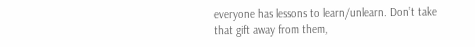everyone has lessons to learn/unlearn. Don’t take that gift away from them,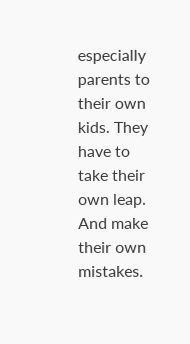especially parents to their own kids. They have to take their own leap. And make their own mistakes.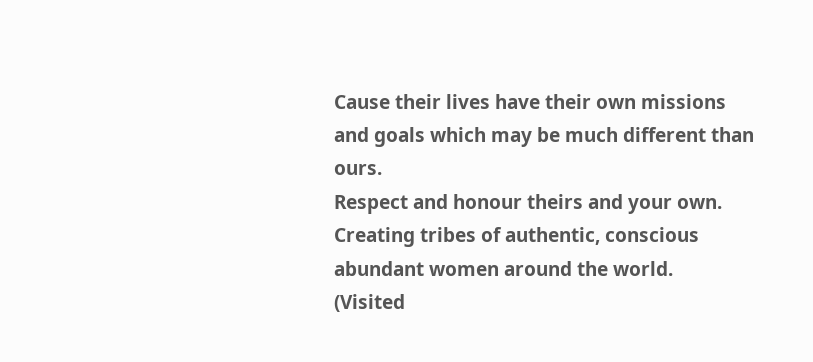Cause their lives have their own missions and goals which may be much different than ours.
Respect and honour theirs and your own.
Creating tribes of authentic, conscious
abundant women around the world.
(Visited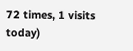72 times, 1 visits today)